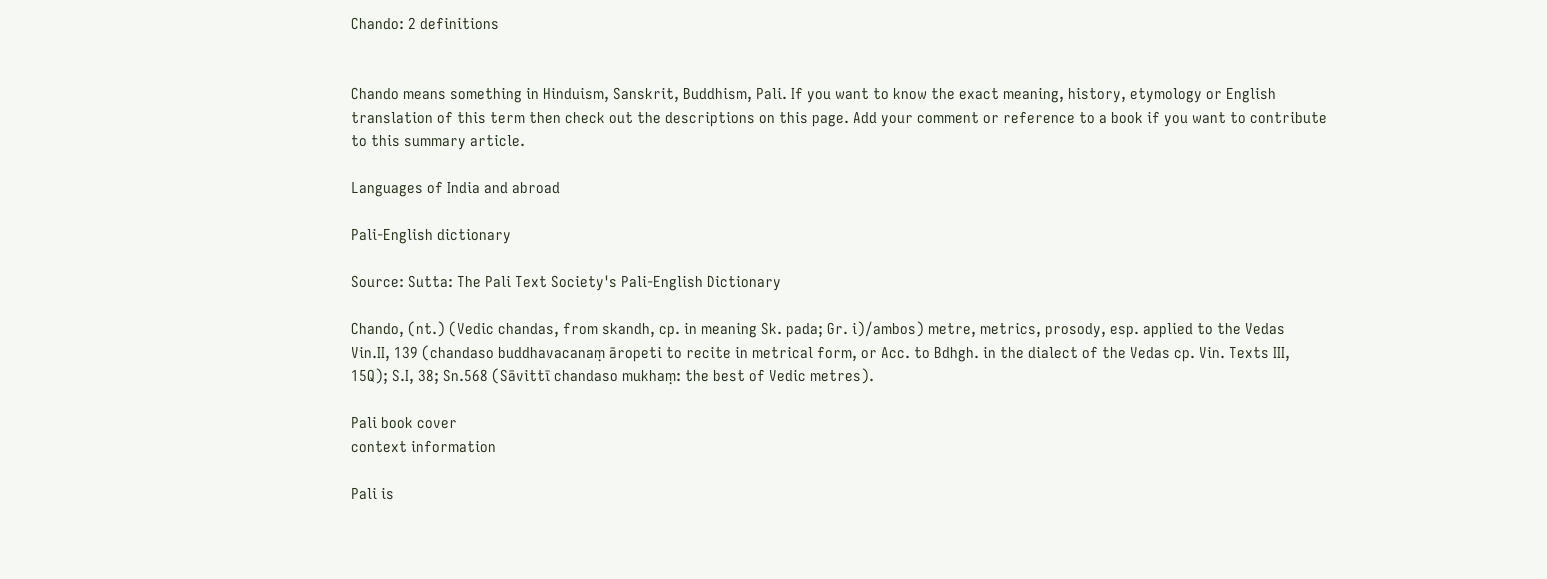Chando: 2 definitions


Chando means something in Hinduism, Sanskrit, Buddhism, Pali. If you want to know the exact meaning, history, etymology or English translation of this term then check out the descriptions on this page. Add your comment or reference to a book if you want to contribute to this summary article.

Languages of India and abroad

Pali-English dictionary

Source: Sutta: The Pali Text Society's Pali-English Dictionary

Chando, (nt.) (Vedic chandas, from skandh, cp. in meaning Sk. pada; Gr. i)/ambos) metre, metrics, prosody, esp. applied to the Vedas Vin.II, 139 (chandaso buddhavacanaṃ āropeti to recite in metrical form, or Acc. to Bdhgh. in the dialect of the Vedas cp. Vin. Texts III, 15Q); S.I, 38; Sn.568 (Sāvittī chandaso mukhaṃ: the best of Vedic metres).

Pali book cover
context information

Pali is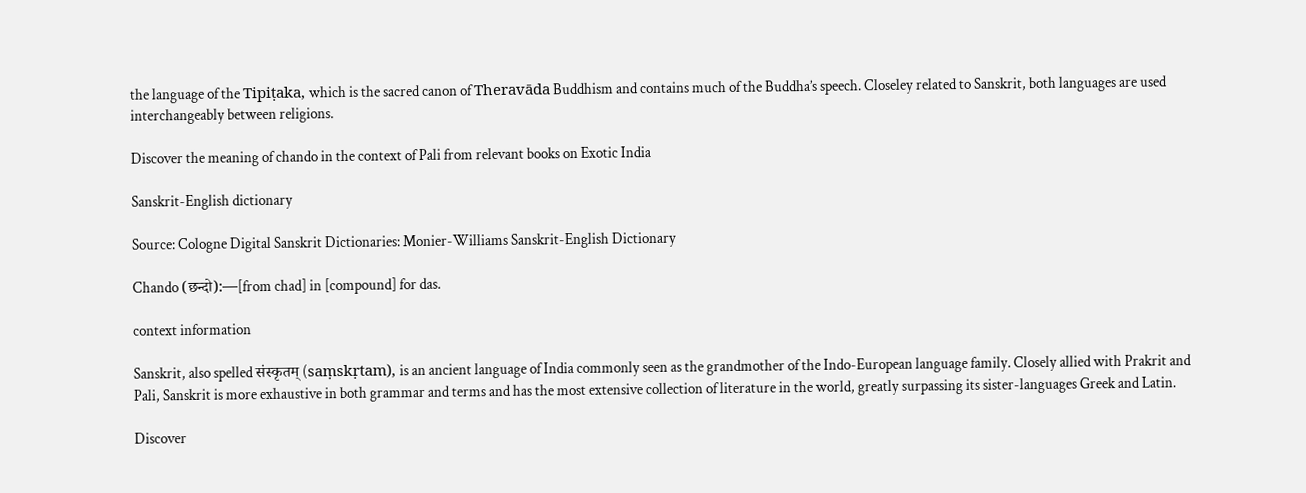the language of the Tipiṭaka, which is the sacred canon of Theravāda Buddhism and contains much of the Buddha’s speech. Closeley related to Sanskrit, both languages are used interchangeably between religions.

Discover the meaning of chando in the context of Pali from relevant books on Exotic India

Sanskrit-English dictionary

Source: Cologne Digital Sanskrit Dictionaries: Monier-Williams Sanskrit-English Dictionary

Chando (छन्दो):—[from chad] in [compound] for das.

context information

Sanskrit, also spelled संस्कृतम् (saṃskṛtam), is an ancient language of India commonly seen as the grandmother of the Indo-European language family. Closely allied with Prakrit and Pali, Sanskrit is more exhaustive in both grammar and terms and has the most extensive collection of literature in the world, greatly surpassing its sister-languages Greek and Latin.

Discover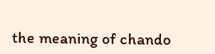the meaning of chando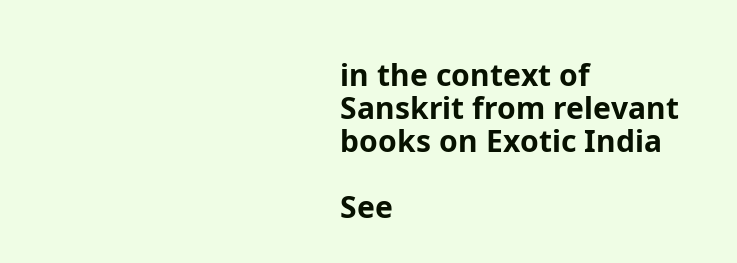in the context of Sanskrit from relevant books on Exotic India

See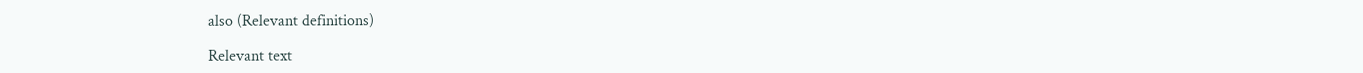also (Relevant definitions)

Relevant text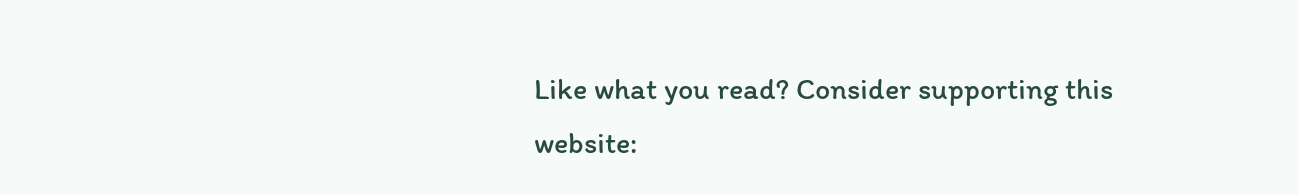Like what you read? Consider supporting this website: